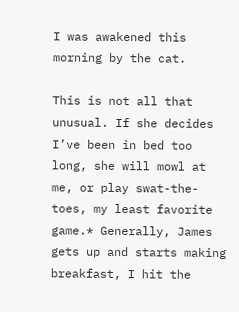I was awakened this morning by the cat.

This is not all that unusual. If she decides I’ve been in bed too long, she will mowl at me, or play swat-the-toes, my least favorite game.* Generally, James gets up and starts making breakfast, I hit the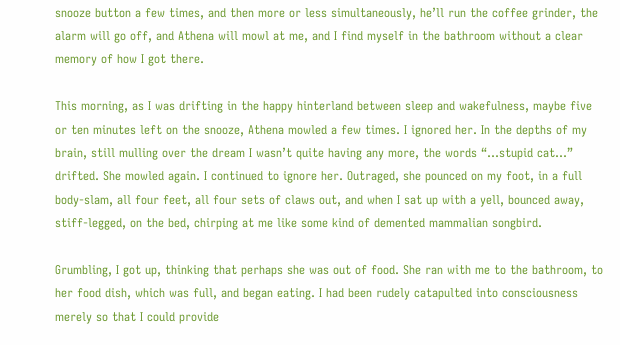snooze button a few times, and then more or less simultaneously, he’ll run the coffee grinder, the alarm will go off, and Athena will mowl at me, and I find myself in the bathroom without a clear memory of how I got there.

This morning, as I was drifting in the happy hinterland between sleep and wakefulness, maybe five or ten minutes left on the snooze, Athena mowled a few times. I ignored her. In the depths of my brain, still mulling over the dream I wasn’t quite having any more, the words “…stupid cat…” drifted. She mowled again. I continued to ignore her. Outraged, she pounced on my foot, in a full body-slam, all four feet, all four sets of claws out, and when I sat up with a yell, bounced away, stiff-legged, on the bed, chirping at me like some kind of demented mammalian songbird.

Grumbling, I got up, thinking that perhaps she was out of food. She ran with me to the bathroom, to her food dish, which was full, and began eating. I had been rudely catapulted into consciousness merely so that I could provide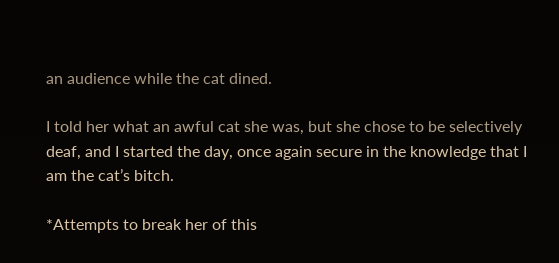an audience while the cat dined.

I told her what an awful cat she was, but she chose to be selectively deaf, and I started the day, once again secure in the knowledge that I am the cat’s bitch.

*Attempts to break her of this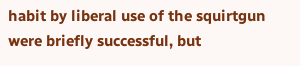habit by liberal use of the squirtgun were briefly successful, but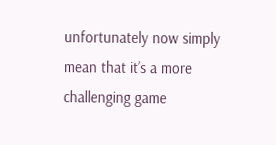unfortunately now simply mean that it’s a more challenging game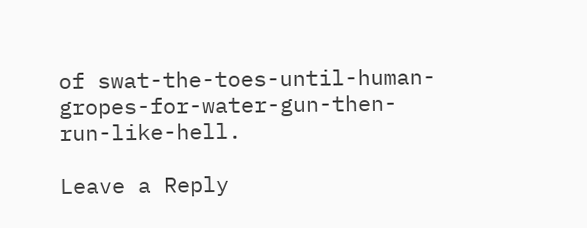of swat-the-toes-until-human-gropes-for-water-gun-then-run-like-hell.

Leave a Reply